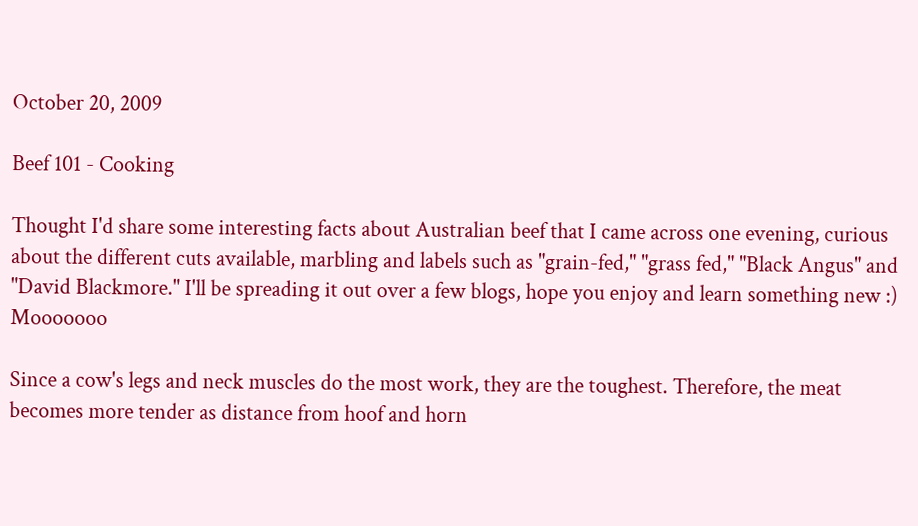October 20, 2009

Beef 101 - Cooking

Thought I'd share some interesting facts about Australian beef that I came across one evening, curious about the different cuts available, marbling and labels such as "grain-fed," "grass fed," "Black Angus" and "David Blackmore." I'll be spreading it out over a few blogs, hope you enjoy and learn something new :) Mooooooo

Since a cow's legs and neck muscles do the most work, they are the toughest. Therefore, the meat becomes more tender as distance from hoof and horn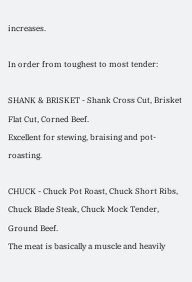increases.

In order from toughest to most tender:

SHANK & BRISKET - Shank Cross Cut, Brisket Flat Cut, Corned Beef.
Excellent for stewing, braising and pot- roasting.

CHUCK - Chuck Pot Roast, Chuck Short Ribs, Chuck Blade Steak, Chuck Mock Tender, Ground Beef.
The meat is basically a muscle and heavily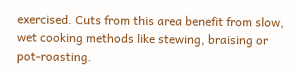exercised. Cuts from this area benefit from slow, wet cooking methods like stewing, braising or pot-roasting.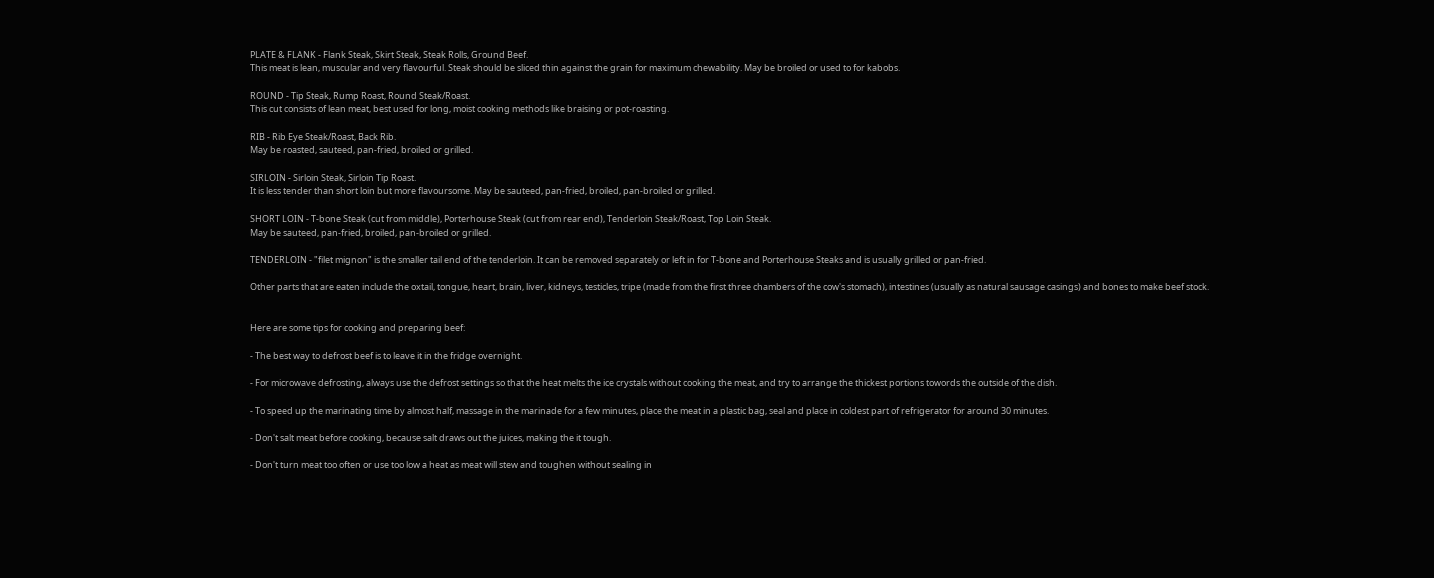PLATE & FLANK - Flank Steak, Skirt Steak, Steak Rolls, Ground Beef.
This meat is lean, muscular and very flavourful. Steak should be sliced thin against the grain for maximum chewability. May be broiled or used to for kabobs.

ROUND - Tip Steak, Rump Roast, Round Steak/Roast.
This cut consists of lean meat, best used for long, moist cooking methods like braising or pot-roasting.

RIB - Rib Eye Steak/Roast, Back Rib.
May be roasted, sauteed, pan-fried, broiled or grilled.

SIRLOIN - Sirloin Steak, Sirloin Tip Roast.
It is less tender than short loin but more flavoursome. May be sauteed, pan-fried, broiled, pan-broiled or grilled.

SHORT LOIN - T-bone Steak (cut from middle), Porterhouse Steak (cut from rear end), Tenderloin Steak/Roast, Top Loin Steak.
May be sauteed, pan-fried, broiled, pan-broiled or grilled.

TENDERLOIN - "filet mignon" is the smaller tail end of the tenderloin. It can be removed separately or left in for T-bone and Porterhouse Steaks and is usually grilled or pan-fried.

Other parts that are eaten include the oxtail, tongue, heart, brain, liver, kidneys, testicles, tripe (made from the first three chambers of the cow's stomach), intestines (usually as natural sausage casings) and bones to make beef stock.


Here are some tips for cooking and preparing beef:

- The best way to defrost beef is to leave it in the fridge overnight.

- For microwave defrosting, always use the defrost settings so that the heat melts the ice crystals without cooking the meat, and try to arrange the thickest portions towords the outside of the dish.

- To speed up the marinating time by almost half, massage in the marinade for a few minutes, place the meat in a plastic bag, seal and place in coldest part of refrigerator for around 30 minutes.

- Don't salt meat before cooking, because salt draws out the juices, making the it tough.

- Don't turn meat too often or use too low a heat as meat will stew and toughen without sealing in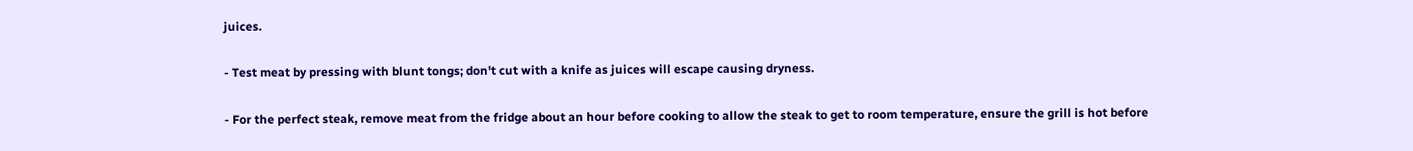juices.

- Test meat by pressing with blunt tongs; don't cut with a knife as juices will escape causing dryness.

- For the perfect steak, remove meat from the fridge about an hour before cooking to allow the steak to get to room temperature, ensure the grill is hot before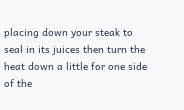placing down your steak to seal in its juices then turn the heat down a little for one side of the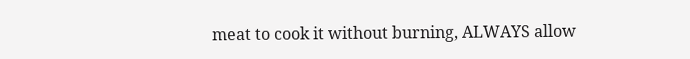meat to cook it without burning, ALWAYS allow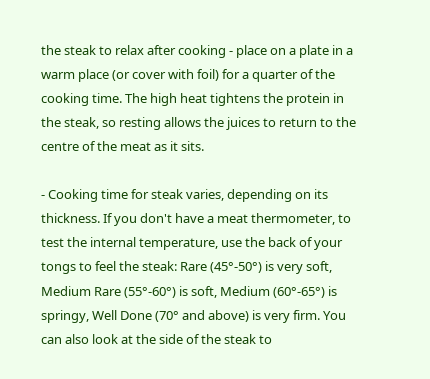the steak to relax after cooking - place on a plate in a warm place (or cover with foil) for a quarter of the cooking time. The high heat tightens the protein in the steak, so resting allows the juices to return to the centre of the meat as it sits.

- Cooking time for steak varies, depending on its thickness. If you don't have a meat thermometer, to test the internal temperature, use the back of your tongs to feel the steak: Rare (45°-50°) is very soft, Medium Rare (55°-60°) is soft, Medium (60°-65°) is springy, Well Done (70° and above) is very firm. You can also look at the side of the steak to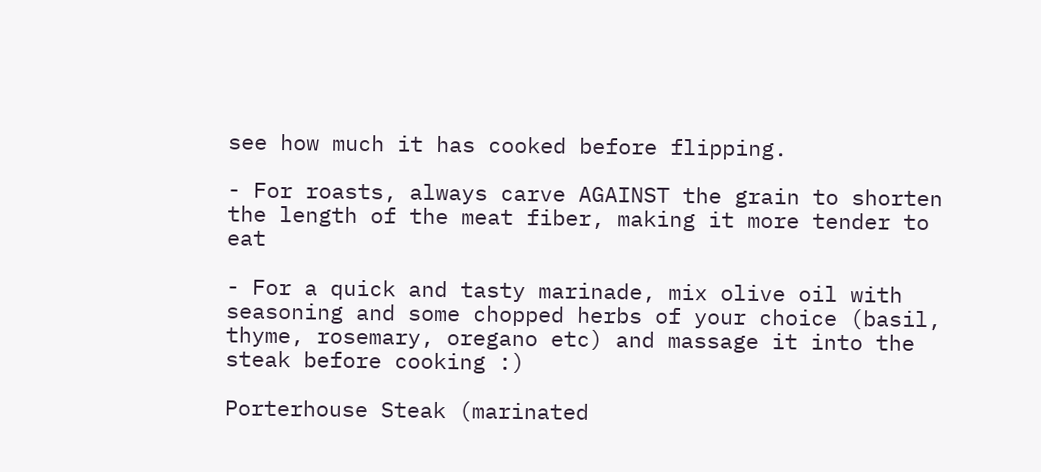see how much it has cooked before flipping.

- For roasts, always carve AGAINST the grain to shorten the length of the meat fiber, making it more tender to eat

- For a quick and tasty marinade, mix olive oil with seasoning and some chopped herbs of your choice (basil, thyme, rosemary, oregano etc) and massage it into the steak before cooking :)

Porterhouse Steak (marinated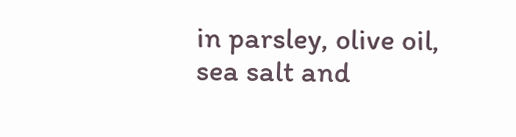in parsley, olive oil, sea salt and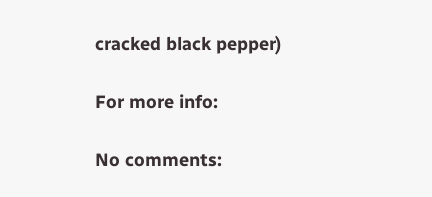cracked black pepper)

For more info:

No comments: